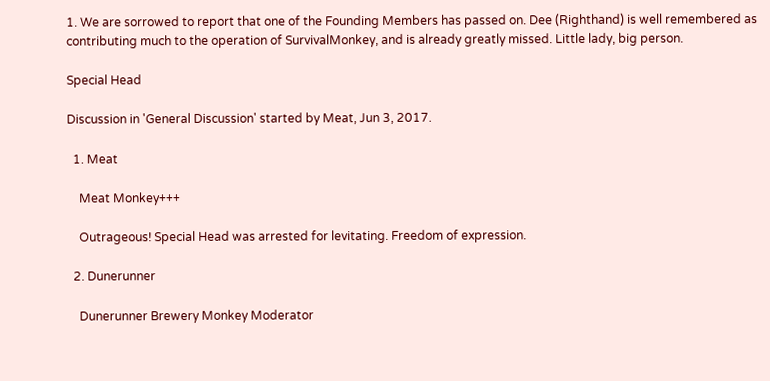1. We are sorrowed to report that one of the Founding Members has passed on. Dee (Righthand) is well remembered as contributing much to the operation of SurvivalMonkey, and is already greatly missed. Little lady, big person.

Special Head

Discussion in 'General Discussion' started by Meat, Jun 3, 2017.

  1. Meat

    Meat Monkey+++

    Outrageous! Special Head was arrested for levitating. Freedom of expression.

  2. Dunerunner

    Dunerunner Brewery Monkey Moderator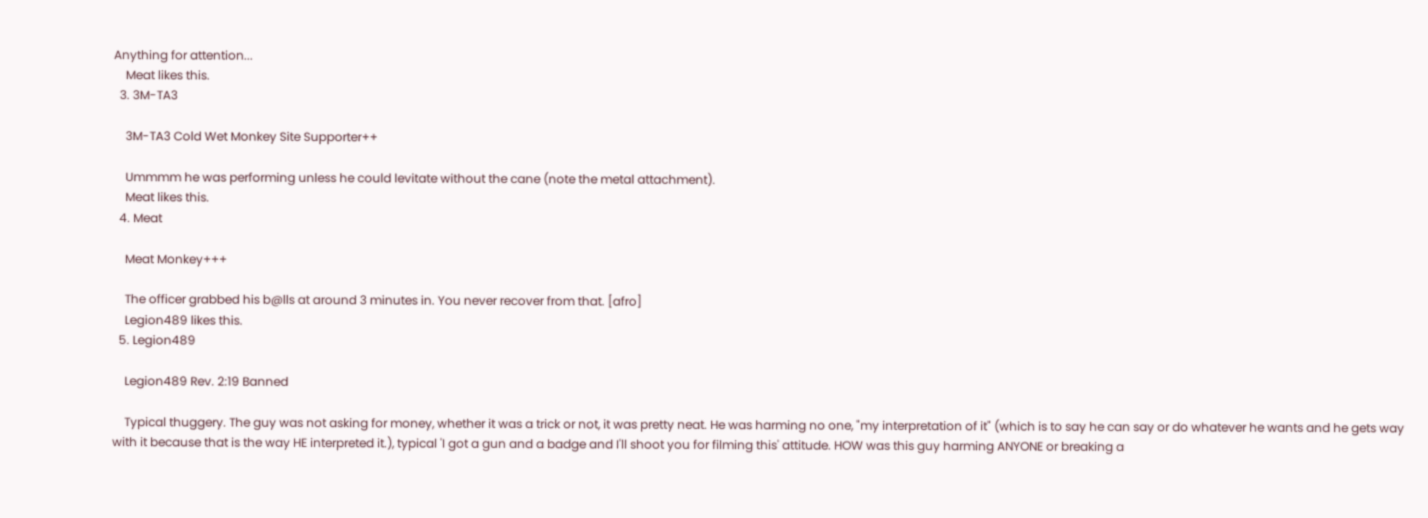Anything for attention...
    Meat likes this.
  3. 3M-TA3

    3M-TA3 Cold Wet Monkey Site Supporter++

    Ummmm he was performing unless he could levitate without the cane (note the metal attachment).
    Meat likes this.
  4. Meat

    Meat Monkey+++

    The officer grabbed his b@lls at around 3 minutes in. You never recover from that. [afro]
    Legion489 likes this.
  5. Legion489

    Legion489 Rev. 2:19 Banned

    Typical thuggery. The guy was not asking for money, whether it was a trick or not, it was pretty neat. He was harming no one, "my interpretation of it" (which is to say he can say or do whatever he wants and he gets way with it because that is the way HE interpreted it.), typical 'I got a gun and a badge and I'll shoot you for filming this' attitude. HOW was this guy harming ANYONE or breaking a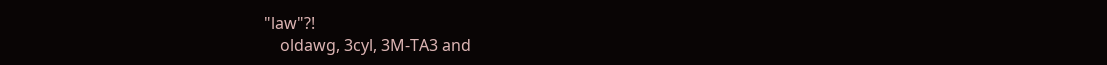"law"?!
    oldawg, 3cyl, 3M-TA3 and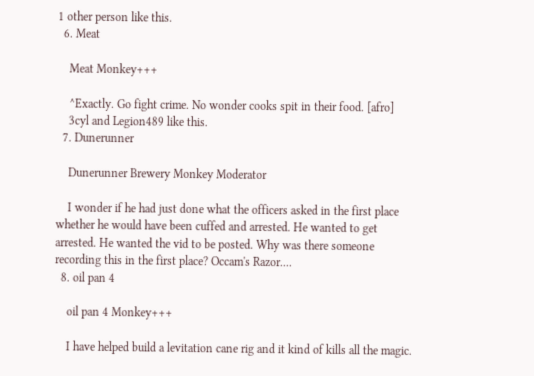1 other person like this.
  6. Meat

    Meat Monkey+++

    ^Exactly. Go fight crime. No wonder cooks spit in their food. [afro]
    3cyl and Legion489 like this.
  7. Dunerunner

    Dunerunner Brewery Monkey Moderator

    I wonder if he had just done what the officers asked in the first place whether he would have been cuffed and arrested. He wanted to get arrested. He wanted the vid to be posted. Why was there someone recording this in the first place? Occam's Razor....
  8. oil pan 4

    oil pan 4 Monkey+++

    I have helped build a levitation cane rig and it kind of kills all the magic.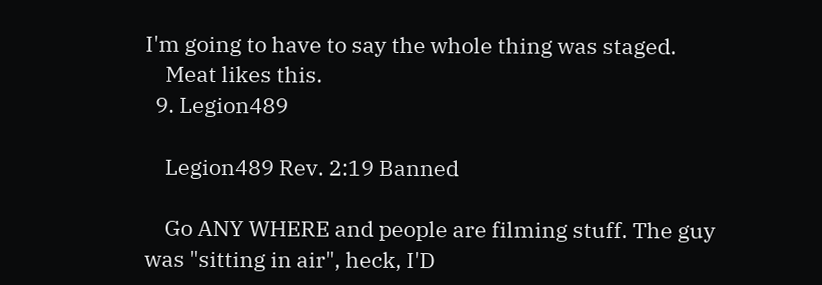I'm going to have to say the whole thing was staged.
    Meat likes this.
  9. Legion489

    Legion489 Rev. 2:19 Banned

    Go ANY WHERE and people are filming stuff. The guy was "sitting in air", heck, I'D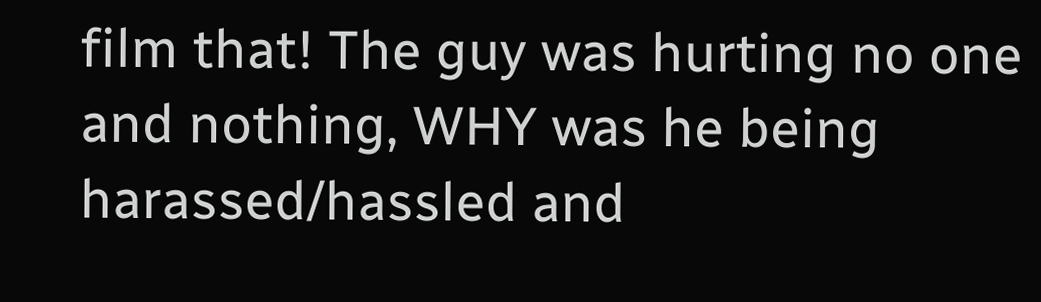film that! The guy was hurting no one and nothing, WHY was he being harassed/hassled and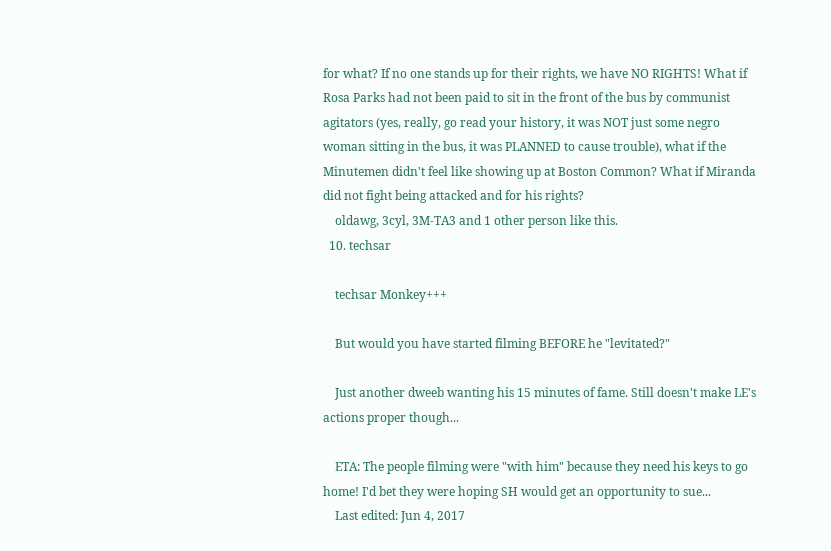for what? If no one stands up for their rights, we have NO RIGHTS! What if Rosa Parks had not been paid to sit in the front of the bus by communist agitators (yes, really, go read your history, it was NOT just some negro woman sitting in the bus, it was PLANNED to cause trouble), what if the Minutemen didn't feel like showing up at Boston Common? What if Miranda did not fight being attacked and for his rights?
    oldawg, 3cyl, 3M-TA3 and 1 other person like this.
  10. techsar

    techsar Monkey+++

    But would you have started filming BEFORE he "levitated?"

    Just another dweeb wanting his 15 minutes of fame. Still doesn't make LE's actions proper though...

    ETA: The people filming were "with him" because they need his keys to go home! I'd bet they were hoping SH would get an opportunity to sue...
    Last edited: Jun 4, 2017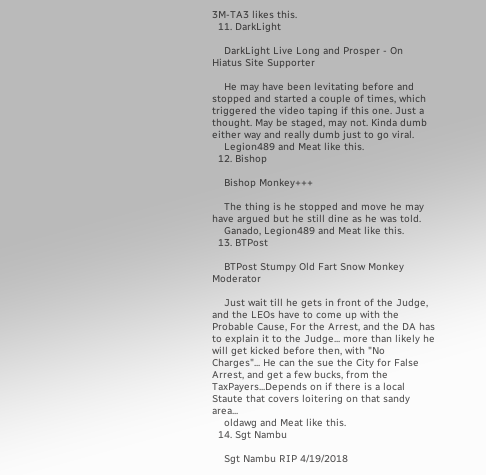3M-TA3 likes this.
  11. DarkLight

    DarkLight Live Long and Prosper - On Hiatus Site Supporter

    He may have been levitating before and stopped and started a couple of times, which triggered the video taping if this one. Just a thought. May be staged, may not. Kinda dumb either way and really dumb just to go viral.
    Legion489 and Meat like this.
  12. Bishop

    Bishop Monkey+++

    The thing is he stopped and move he may have argued but he still dine as he was told.
    Ganado, Legion489 and Meat like this.
  13. BTPost

    BTPost Stumpy Old Fart Snow Monkey Moderator

    Just wait till he gets in front of the Judge, and the LEOs have to come up with the Probable Cause, For the Arrest, and the DA has to explain it to the Judge... more than likely he will get kicked before then, with "No Charges"... He can the sue the City for False Arrest, and get a few bucks, from the TaxPayers...Depends on if there is a local Staute that covers loitering on that sandy area...
    oldawg and Meat like this.
  14. Sgt Nambu

    Sgt Nambu RIP 4/19/2018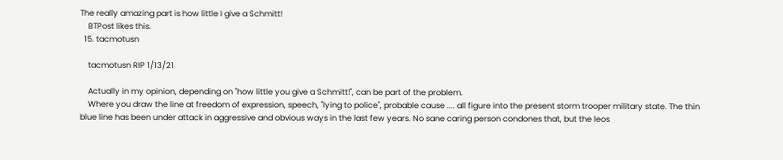The really amazing part is how little I give a Schmitt!
    BTPost likes this.
  15. tacmotusn

    tacmotusn RIP 1/13/21

    Actually in my opinion, depending on "how little you give a Schmitt!", can be part of the problem.
    Where you draw the line at freedom of expression, speech, "lying to police", probable cause .... all figure into the present storm trooper military state. The thin blue line has been under attack in aggressive and obvious ways in the last few years. No sane caring person condones that, but the leos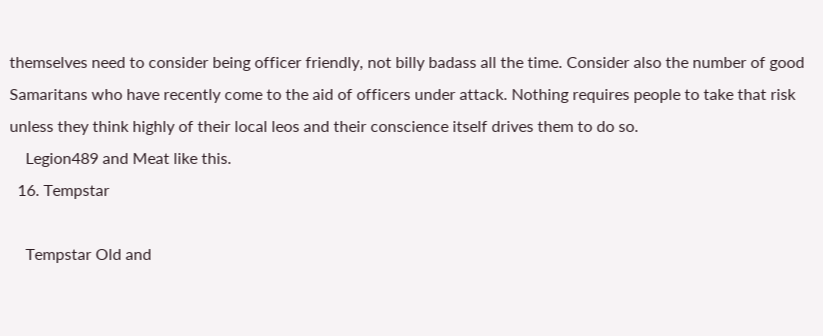themselves need to consider being officer friendly, not billy badass all the time. Consider also the number of good Samaritans who have recently come to the aid of officers under attack. Nothing requires people to take that risk unless they think highly of their local leos and their conscience itself drives them to do so.
    Legion489 and Meat like this.
  16. Tempstar

    Tempstar Old and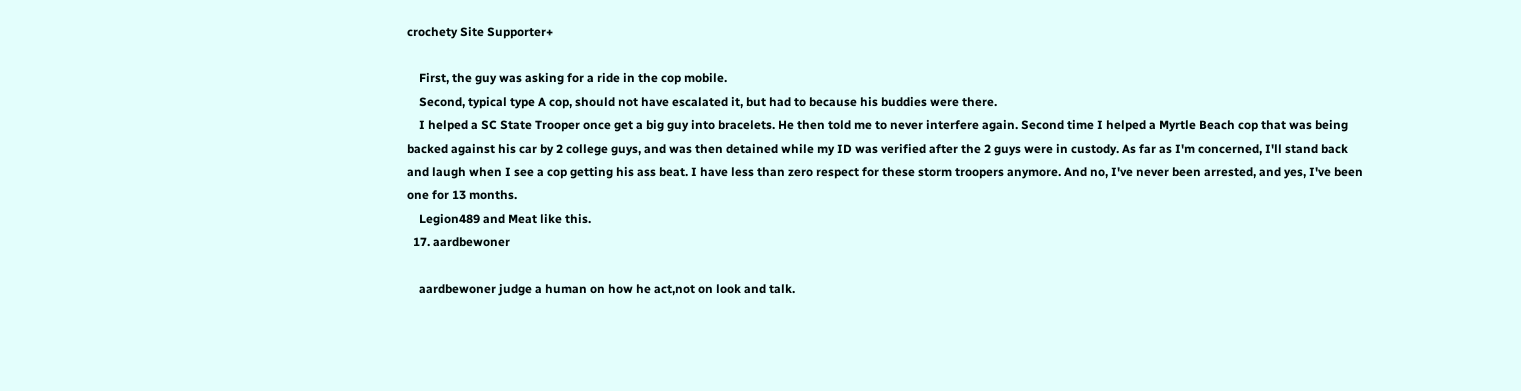crochety Site Supporter+

    First, the guy was asking for a ride in the cop mobile.
    Second, typical type A cop, should not have escalated it, but had to because his buddies were there.
    I helped a SC State Trooper once get a big guy into bracelets. He then told me to never interfere again. Second time I helped a Myrtle Beach cop that was being backed against his car by 2 college guys, and was then detained while my ID was verified after the 2 guys were in custody. As far as I'm concerned, I'll stand back and laugh when I see a cop getting his ass beat. I have less than zero respect for these storm troopers anymore. And no, I've never been arrested, and yes, I've been one for 13 months.
    Legion489 and Meat like this.
  17. aardbewoner

    aardbewoner judge a human on how he act,not on look and talk.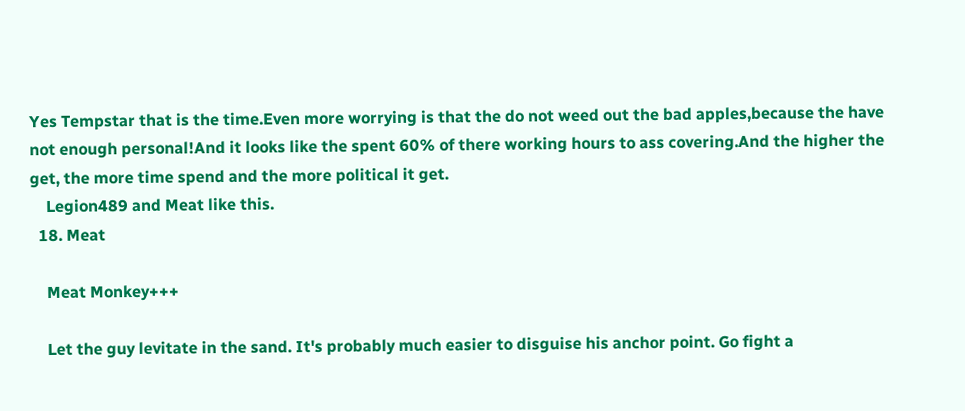Yes Tempstar that is the time.Even more worrying is that the do not weed out the bad apples,because the have not enough personal!And it looks like the spent 60% of there working hours to ass covering.And the higher the get, the more time spend and the more political it get.
    Legion489 and Meat like this.
  18. Meat

    Meat Monkey+++

    Let the guy levitate in the sand. It's probably much easier to disguise his anchor point. Go fight a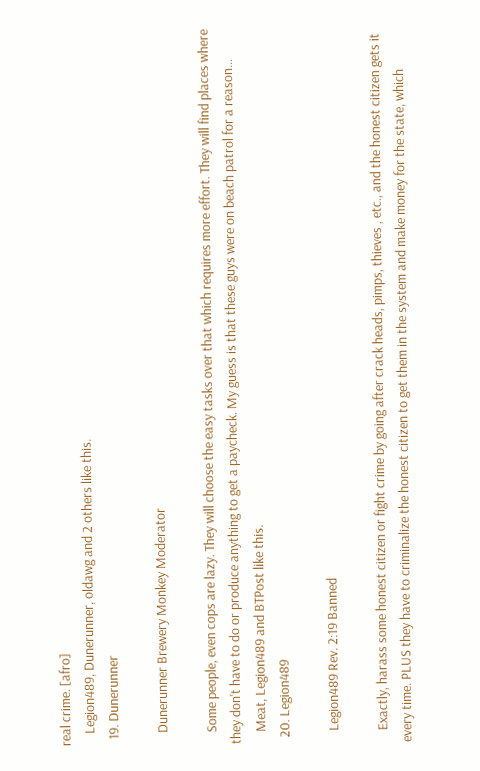real crime. [afro]
    Legion489, Dunerunner, oldawg and 2 others like this.
  19. Dunerunner

    Dunerunner Brewery Monkey Moderator

    Some people, even cops are lazy. They will choose the easy tasks over that which requires more effort. They will find places where they don't have to do or produce anything to get a paycheck. My guess is that these guys were on beach patrol for a reason...
    Meat, Legion489 and BTPost like this.
  20. Legion489

    Legion489 Rev. 2:19 Banned

    Exactly, harass some honest citizen or fight crime by going after crack heads, pimps, thieves , etc., and the honest citizen gets it every time. PLUS they have to criminalize the honest citizen to get them in the system and make money for the state, which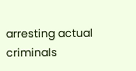arresting actual criminals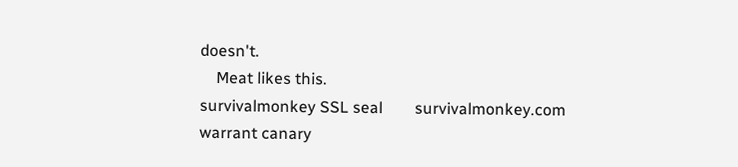doesn't.
    Meat likes this.
survivalmonkey SSL seal        survivalmonkey.com warrant canary